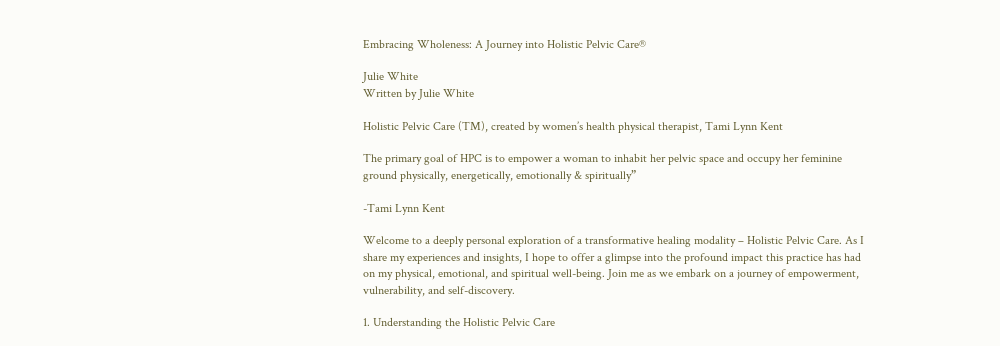Embracing Wholeness: A Journey into Holistic Pelvic Care®

Julie White
Written by Julie White

Holistic Pelvic Care (TM), created by women’s health physical therapist, Tami Lynn Kent

The primary goal of HPC is to empower a woman to inhabit her pelvic space and occupy her feminine ground physically, energetically, emotionally & spiritually”

-Tami Lynn Kent

Welcome to a deeply personal exploration of a transformative healing modality – Holistic Pelvic Care. As I share my experiences and insights, I hope to offer a glimpse into the profound impact this practice has had on my physical, emotional, and spiritual well-being. Join me as we embark on a journey of empowerment, vulnerability, and self-discovery.

1. Understanding the Holistic Pelvic Care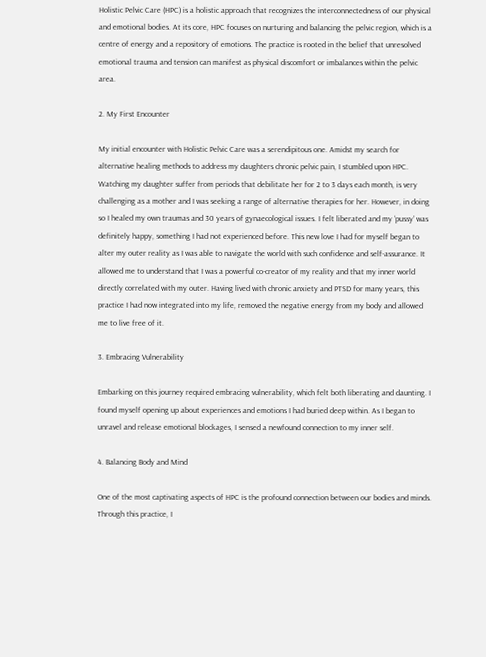Holistic Pelvic Care (HPC) is a holistic approach that recognizes the interconnectedness of our physical and emotional bodies. At its core, HPC focuses on nurturing and balancing the pelvic region, which is a centre of energy and a repository of emotions. The practice is rooted in the belief that unresolved emotional trauma and tension can manifest as physical discomfort or imbalances within the pelvic area.

2. My First Encounter

My initial encounter with Holistic Pelvic Care was a serendipitous one. Amidst my search for alternative healing methods to address my daughters chronic pelvic pain, I stumbled upon HPC. Watching my daughter suffer from periods that debilitate her for 2 to 3 days each month, is very challenging as a mother and I was seeking a range of alternative therapies for her. However, in doing so I healed my own traumas and 30 years of gynaecological issues. I felt liberated and my ‘pussy’ was definitely happy, something I had not experienced before. This new love I had for myself began to alter my outer reality as I was able to navigate the world with such confidence and self-assurance. It allowed me to understand that I was a powerful co-creator of my reality and that my inner world directly correlated with my outer. Having lived with chronic anxiety and PTSD for many years, this practice I had now integrated into my life, removed the negative energy from my body and allowed me to live free of it.

3. Embracing Vulnerability

Embarking on this journey required embracing vulnerability, which felt both liberating and daunting. I found myself opening up about experiences and emotions I had buried deep within. As I began to unravel and release emotional blockages, I sensed a newfound connection to my inner self.

4. Balancing Body and Mind

One of the most captivating aspects of HPC is the profound connection between our bodies and minds. Through this practice, I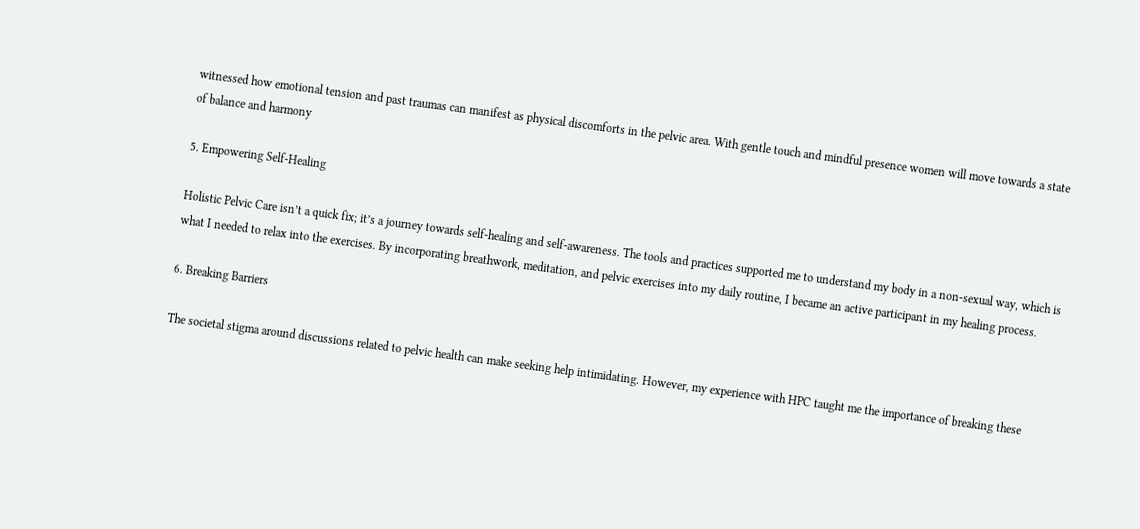witnessed how emotional tension and past traumas can manifest as physical discomforts in the pelvic area. With gentle touch and mindful presence women will move towards a state of balance and harmony

5. Empowering Self-Healing

Holistic Pelvic Care isn’t a quick fix; it’s a journey towards self-healing and self-awareness. The tools and practices supported me to understand my body in a non-sexual way, which is what I needed to relax into the exercises. By incorporating breathwork, meditation, and pelvic exercises into my daily routine, I became an active participant in my healing process.

6. Breaking Barriers

The societal stigma around discussions related to pelvic health can make seeking help intimidating. However, my experience with HPC taught me the importance of breaking these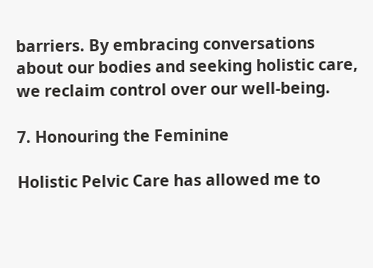barriers. By embracing conversations about our bodies and seeking holistic care, we reclaim control over our well-being.

7. Honouring the Feminine

Holistic Pelvic Care has allowed me to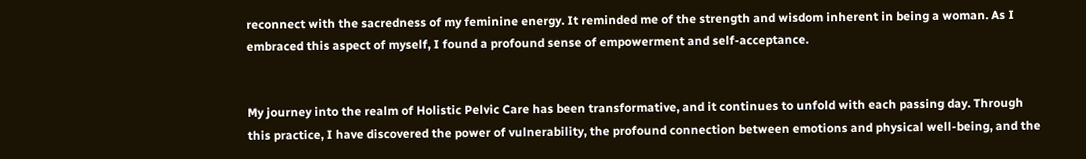reconnect with the sacredness of my feminine energy. It reminded me of the strength and wisdom inherent in being a woman. As I embraced this aspect of myself, I found a profound sense of empowerment and self-acceptance.


My journey into the realm of Holistic Pelvic Care has been transformative, and it continues to unfold with each passing day. Through this practice, I have discovered the power of vulnerability, the profound connection between emotions and physical well-being, and the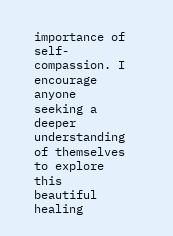importance of self-compassion. I encourage anyone seeking a deeper understanding of themselves to explore this beautiful healing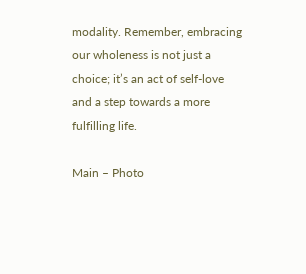modality. Remember, embracing our wholeness is not just a choice; it’s an act of self-love and a step towards a more fulfilling life.

Main – Photo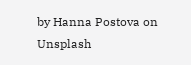by Hanna Postova on Unsplash